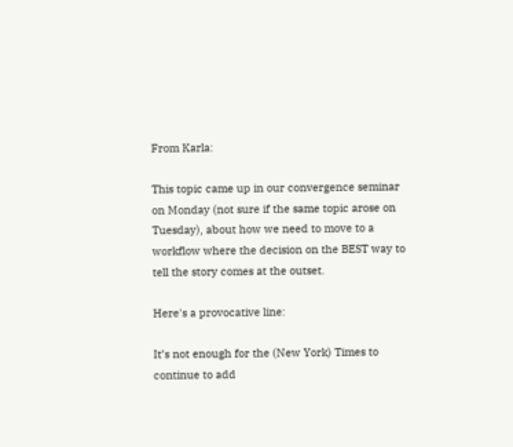From Karla:

This topic came up in our convergence seminar on Monday (not sure if the same topic arose on Tuesday), about how we need to move to a workflow where the decision on the BEST way to tell the story comes at the outset.

Here's a provocative line:

It’s not enough for the (New York) Times to continue to add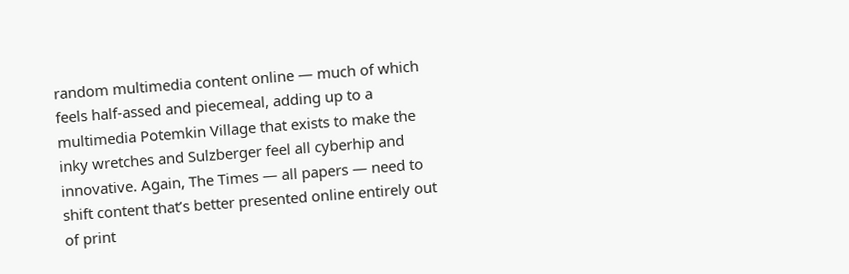random multimedia content online — much of which feels half-assed and piecemeal, adding up to a multimedia Potemkin Village that exists to make the inky wretches and Sulzberger feel all cyberhip and innovative. Again, The Times — all papers — need to shift content that’s better presented online entirely out of print